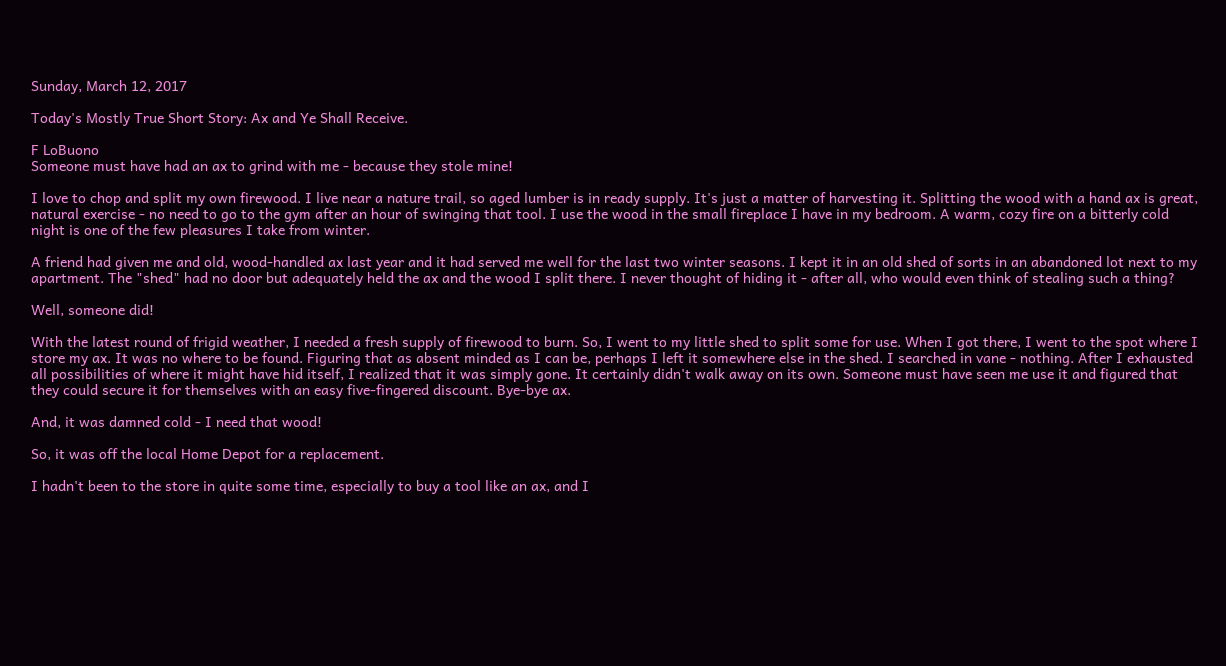Sunday, March 12, 2017

Today's Mostly True Short Story: Ax and Ye Shall Receive.

F LoBuono
Someone must have had an ax to grind with me - because they stole mine!

I love to chop and split my own firewood. I live near a nature trail, so aged lumber is in ready supply. It's just a matter of harvesting it. Splitting the wood with a hand ax is great, natural exercise - no need to go to the gym after an hour of swinging that tool. I use the wood in the small fireplace I have in my bedroom. A warm, cozy fire on a bitterly cold night is one of the few pleasures I take from winter.

A friend had given me and old, wood-handled ax last year and it had served me well for the last two winter seasons. I kept it in an old shed of sorts in an abandoned lot next to my apartment. The "shed" had no door but adequately held the ax and the wood I split there. I never thought of hiding it - after all, who would even think of stealing such a thing?

Well, someone did!

With the latest round of frigid weather, I needed a fresh supply of firewood to burn. So, I went to my little shed to split some for use. When I got there, I went to the spot where I store my ax. It was no where to be found. Figuring that as absent minded as I can be, perhaps I left it somewhere else in the shed. I searched in vane - nothing. After I exhausted all possibilities of where it might have hid itself, I realized that it was simply gone. It certainly didn't walk away on its own. Someone must have seen me use it and figured that they could secure it for themselves with an easy five-fingered discount. Bye-bye ax.

And, it was damned cold - I need that wood!

So, it was off the local Home Depot for a replacement.

I hadn't been to the store in quite some time, especially to buy a tool like an ax, and I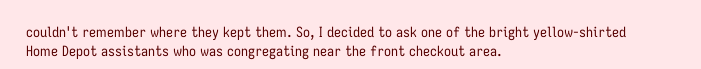couldn't remember where they kept them. So, I decided to ask one of the bright yellow-shirted Home Depot assistants who was congregating near the front checkout area.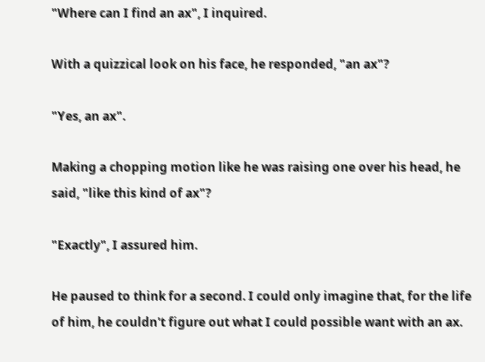"Where can I find an ax", I inquired.

With a quizzical look on his face, he responded, "an ax"?

"Yes, an ax".

Making a chopping motion like he was raising one over his head, he said, "like this kind of ax"?

"Exactly", I assured him.

He paused to think for a second. I could only imagine that, for the life of him, he couldn't figure out what I could possible want with an ax.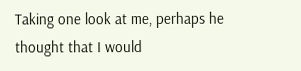Taking one look at me, perhaps he thought that I would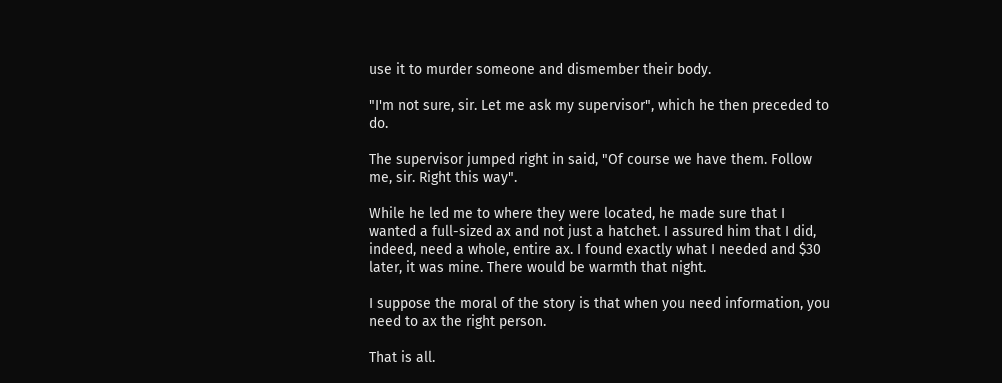use it to murder someone and dismember their body.

"I'm not sure, sir. Let me ask my supervisor", which he then preceded to do.

The supervisor jumped right in said, "Of course we have them. Follow me, sir. Right this way".

While he led me to where they were located, he made sure that I wanted a full-sized ax and not just a hatchet. I assured him that I did, indeed, need a whole, entire ax. I found exactly what I needed and $30 later, it was mine. There would be warmth that night.

I suppose the moral of the story is that when you need information, you need to ax the right person.

That is all.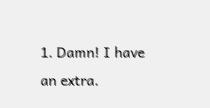1. Damn! I have an extra.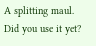A splitting maul. Did you use it yet?